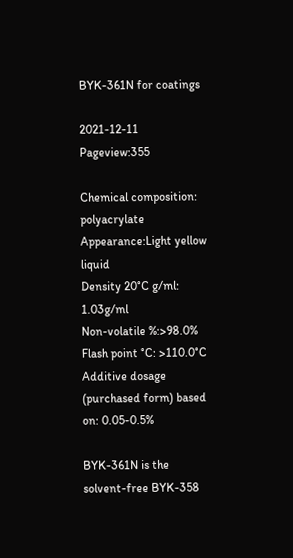BYK-361N for coatings

2021-12-11   Pageview:355

Chemical composition: polyacrylate
Appearance:Light yellow liquid
Density 20°C g/ml: 1.03g/ml
Non-volatile %:>98.0%
Flash point °C: >110.0°C
Additive dosage (purchased form) based on: 0.05-0.5%

BYK-361N is the solvent-free BYK-358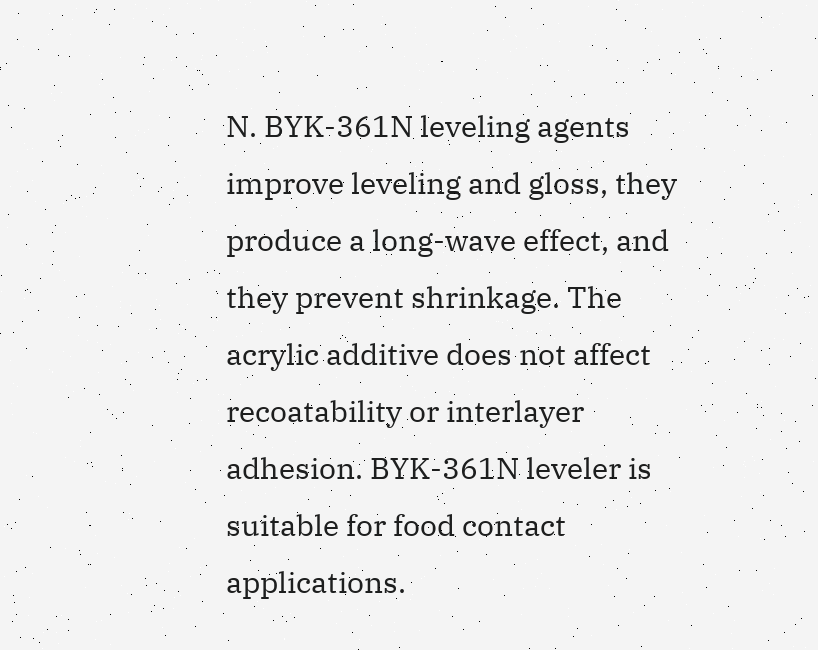N. BYK-361N leveling agents improve leveling and gloss, they produce a long-wave effect, and they prevent shrinkage. The acrylic additive does not affect recoatability or interlayer adhesion. BYK-361N leveler is suitable for food contact applications.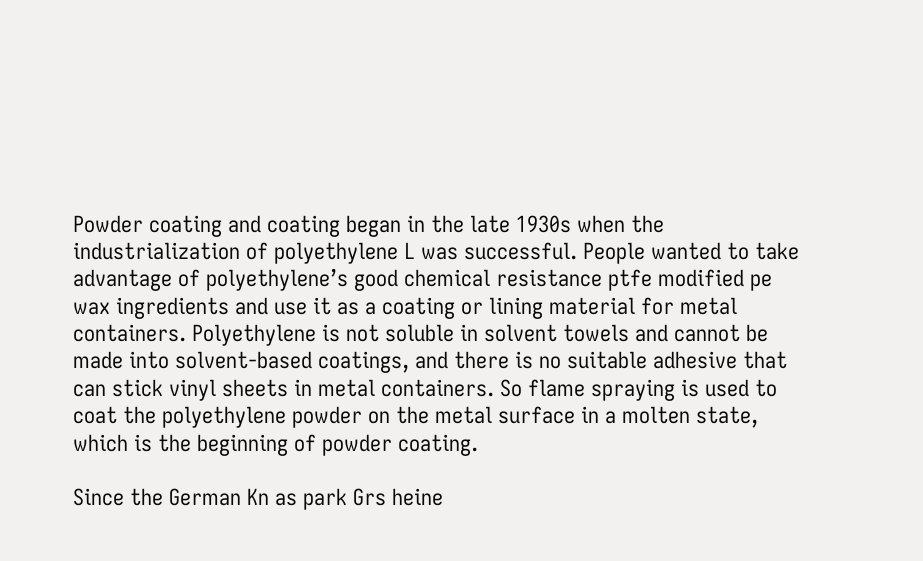Powder coating and coating began in the late 1930s when the industrialization of polyethylene L was successful. People wanted to take advantage of polyethylene’s good chemical resistance ptfe modified pe wax ingredients and use it as a coating or lining material for metal containers. Polyethylene is not soluble in solvent towels and cannot be made into solvent-based coatings, and there is no suitable adhesive that can stick vinyl sheets in metal containers. So flame spraying is used to coat the polyethylene powder on the metal surface in a molten state, which is the beginning of powder coating.

Since the German Kn as park Grs heine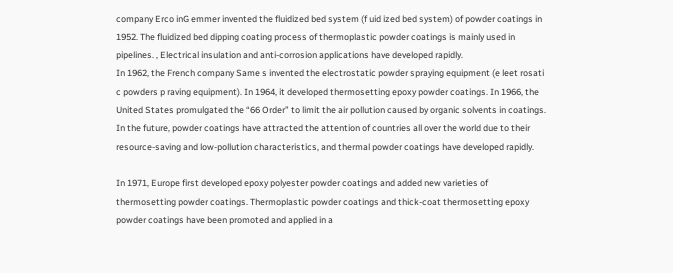company Erco inG emmer invented the fluidized bed system (f uid ized bed system) of powder coatings in 1952. The fluidized bed dipping coating process of thermoplastic powder coatings is mainly used in pipelines. , Electrical insulation and anti-corrosion applications have developed rapidly.
In 1962, the French company Same s invented the electrostatic powder spraying equipment (e leet rosati c powders p raving equipment). In 1964, it developed thermosetting epoxy powder coatings. In 1966, the United States promulgated the “66 Order” to limit the air pollution caused by organic solvents in coatings. In the future, powder coatings have attracted the attention of countries all over the world due to their resource-saving and low-pollution characteristics, and thermal powder coatings have developed rapidly.

In 1971, Europe first developed epoxy polyester powder coatings and added new varieties of thermosetting powder coatings. Thermoplastic powder coatings and thick-coat thermosetting epoxy powder coatings have been promoted and applied in a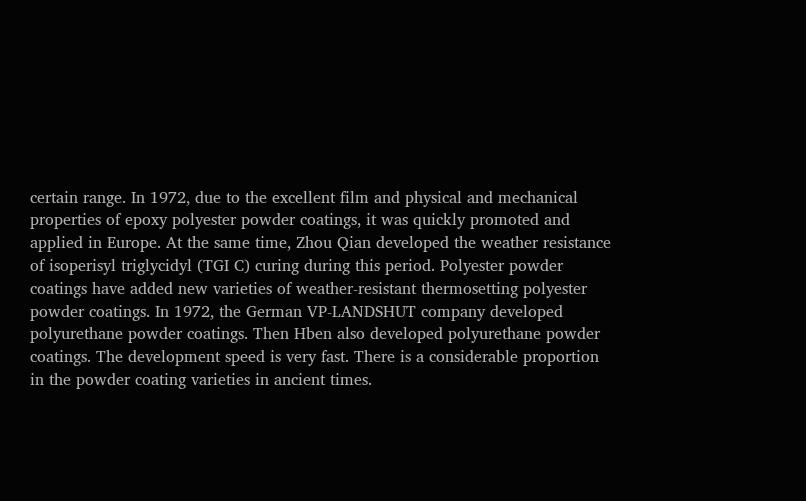certain range. In 1972, due to the excellent film and physical and mechanical properties of epoxy polyester powder coatings, it was quickly promoted and applied in Europe. At the same time, Zhou Qian developed the weather resistance of isoperisyl triglycidyl (TGI C) curing during this period. Polyester powder coatings have added new varieties of weather-resistant thermosetting polyester powder coatings. In 1972, the German VP-LANDSHUT company developed polyurethane powder coatings. Then Hben also developed polyurethane powder coatings. The development speed is very fast. There is a considerable proportion in the powder coating varieties in ancient times.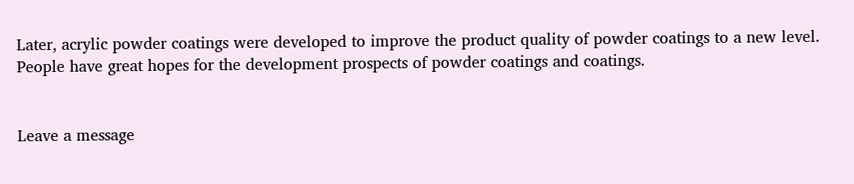Later, acrylic powder coatings were developed to improve the product quality of powder coatings to a new level. People have great hopes for the development prospects of powder coatings and coatings.


Leave a message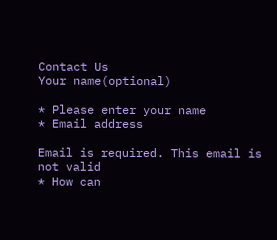Contact Us
Your name(optional)

* Please enter your name
* Email address

Email is required. This email is not valid
* How can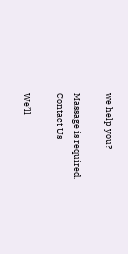we help you?

Massage is required.
Contact Us

We’ll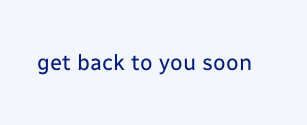get back to you soon